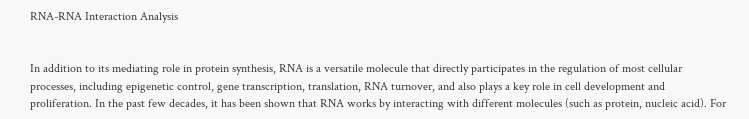RNA-RNA Interaction Analysis


In addition to its mediating role in protein synthesis, RNA is a versatile molecule that directly participates in the regulation of most cellular processes, including epigenetic control, gene transcription, translation, RNA turnover, and also plays a key role in cell development and proliferation. In the past few decades, it has been shown that RNA works by interacting with different molecules (such as protein, nucleic acid). For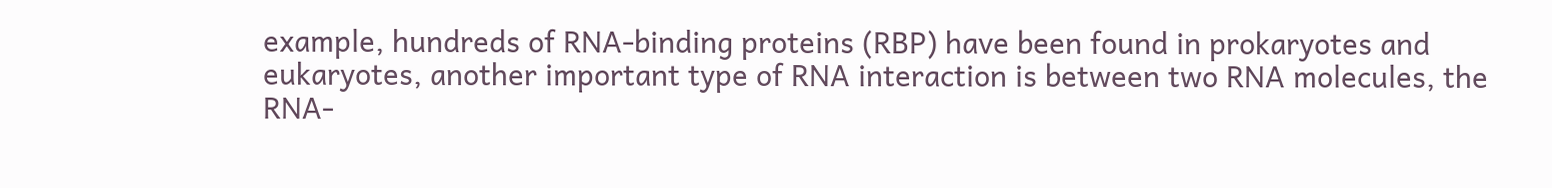example, hundreds of RNA-binding proteins (RBP) have been found in prokaryotes and eukaryotes, another important type of RNA interaction is between two RNA molecules, the RNA-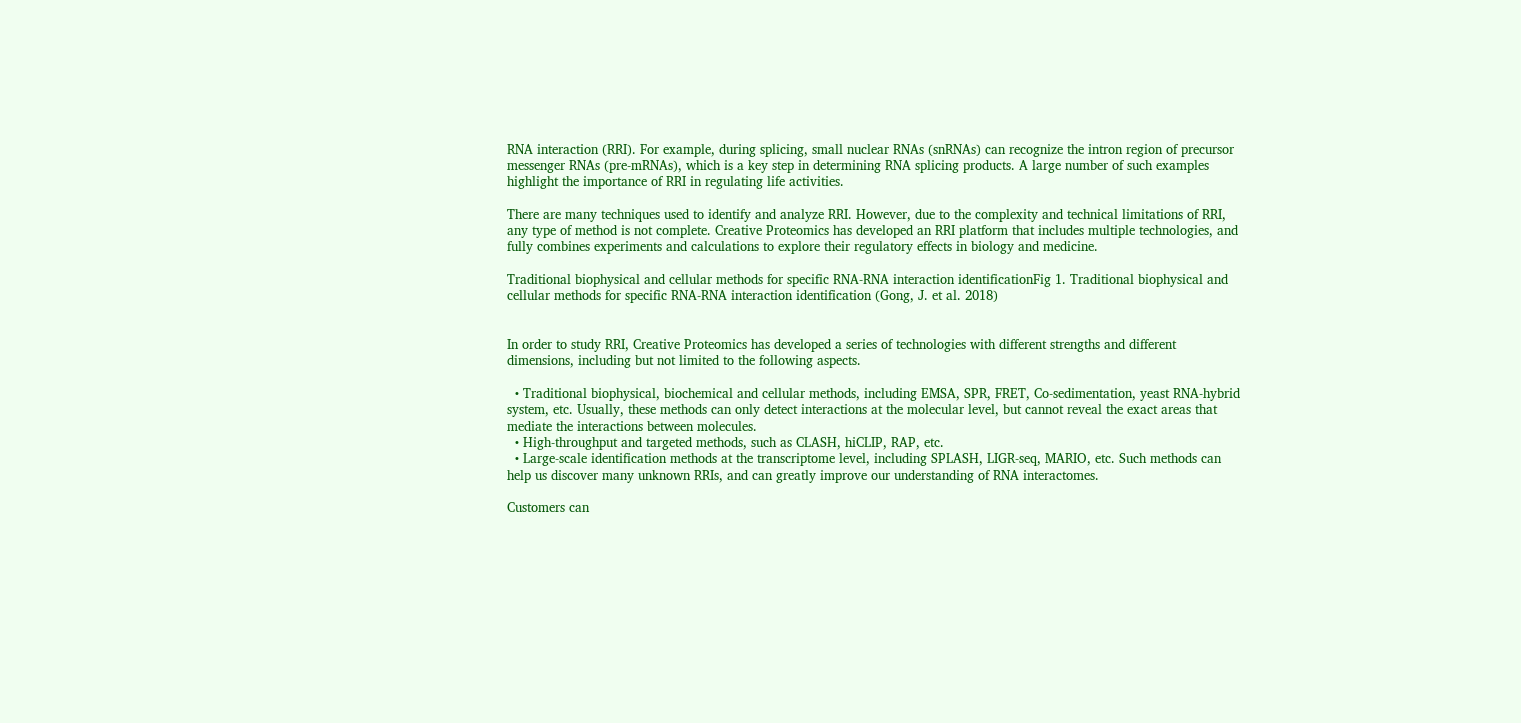RNA interaction (RRI). For example, during splicing, small nuclear RNAs (snRNAs) can recognize the intron region of precursor messenger RNAs (pre-mRNAs), which is a key step in determining RNA splicing products. A large number of such examples highlight the importance of RRI in regulating life activities.

There are many techniques used to identify and analyze RRI. However, due to the complexity and technical limitations of RRI, any type of method is not complete. Creative Proteomics has developed an RRI platform that includes multiple technologies, and fully combines experiments and calculations to explore their regulatory effects in biology and medicine.

Traditional biophysical and cellular methods for specific RNA-RNA interaction identificationFig 1. Traditional biophysical and cellular methods for specific RNA-RNA interaction identification (Gong, J. et al. 2018)


In order to study RRI, Creative Proteomics has developed a series of technologies with different strengths and different dimensions, including but not limited to the following aspects.

  • Traditional biophysical, biochemical and cellular methods, including EMSA, SPR, FRET, Co-sedimentation, yeast RNA-hybrid system, etc. Usually, these methods can only detect interactions at the molecular level, but cannot reveal the exact areas that mediate the interactions between molecules.
  • High-throughput and targeted methods, such as CLASH, hiCLIP, RAP, etc.
  • Large-scale identification methods at the transcriptome level, including SPLASH, LIGR-seq, MARIO, etc. Such methods can help us discover many unknown RRIs, and can greatly improve our understanding of RNA interactomes.

Customers can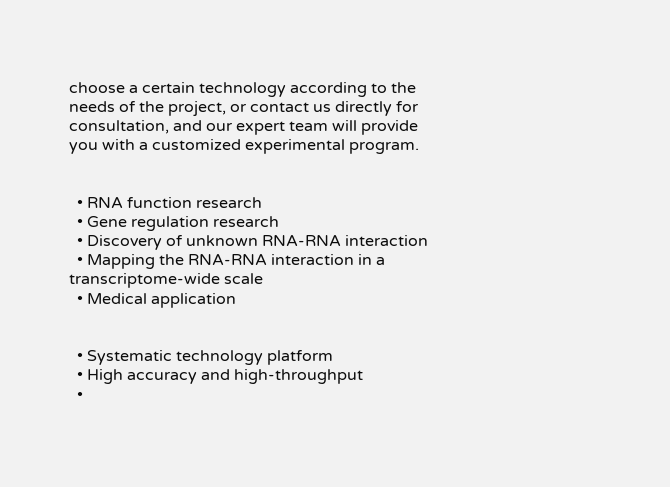choose a certain technology according to the needs of the project, or contact us directly for consultation, and our expert team will provide you with a customized experimental program.


  • RNA function research
  • Gene regulation research
  • Discovery of unknown RNA-RNA interaction
  • Mapping the RNA-RNA interaction in a transcriptome-wide scale
  • Medical application


  • Systematic technology platform
  • High accuracy and high-throughput
  •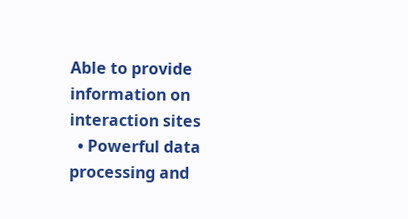Able to provide information on interaction sites
  • Powerful data processing and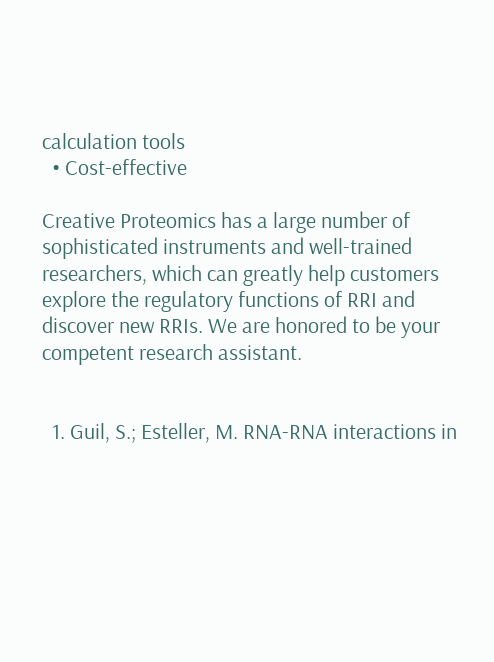calculation tools
  • Cost-effective

Creative Proteomics has a large number of sophisticated instruments and well-trained researchers, which can greatly help customers explore the regulatory functions of RRI and discover new RRIs. We are honored to be your competent research assistant.


  1. Guil, S.; Esteller, M. RNA-RNA interactions in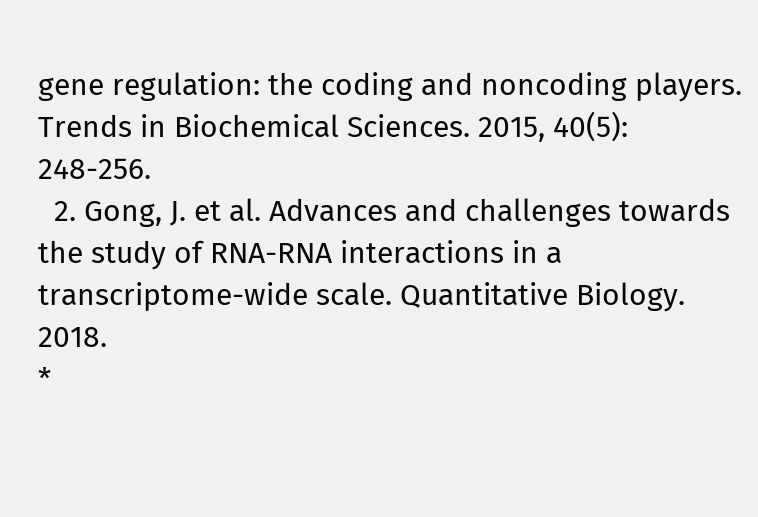gene regulation: the coding and noncoding players. Trends in Biochemical Sciences. 2015, 40(5): 248-256.
  2. Gong, J. et al. Advances and challenges towards the study of RNA-RNA interactions in a transcriptome-wide scale. Quantitative Biology. 2018.
*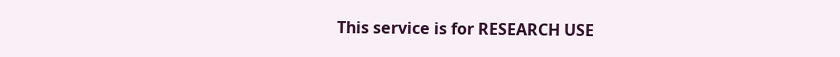This service is for RESEARCH USE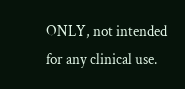ONLY, not intended for any clinical use.